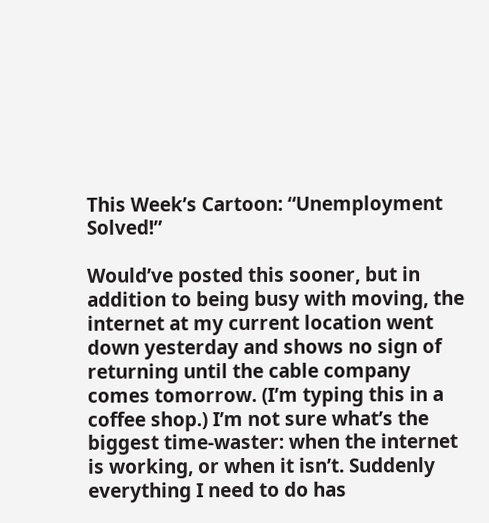This Week’s Cartoon: “Unemployment Solved!”

Would’ve posted this sooner, but in addition to being busy with moving, the internet at my current location went down yesterday and shows no sign of returning until the cable company comes tomorrow. (I’m typing this in a coffee shop.) I’m not sure what’s the biggest time-waster: when the internet is working, or when it isn’t. Suddenly everything I need to do has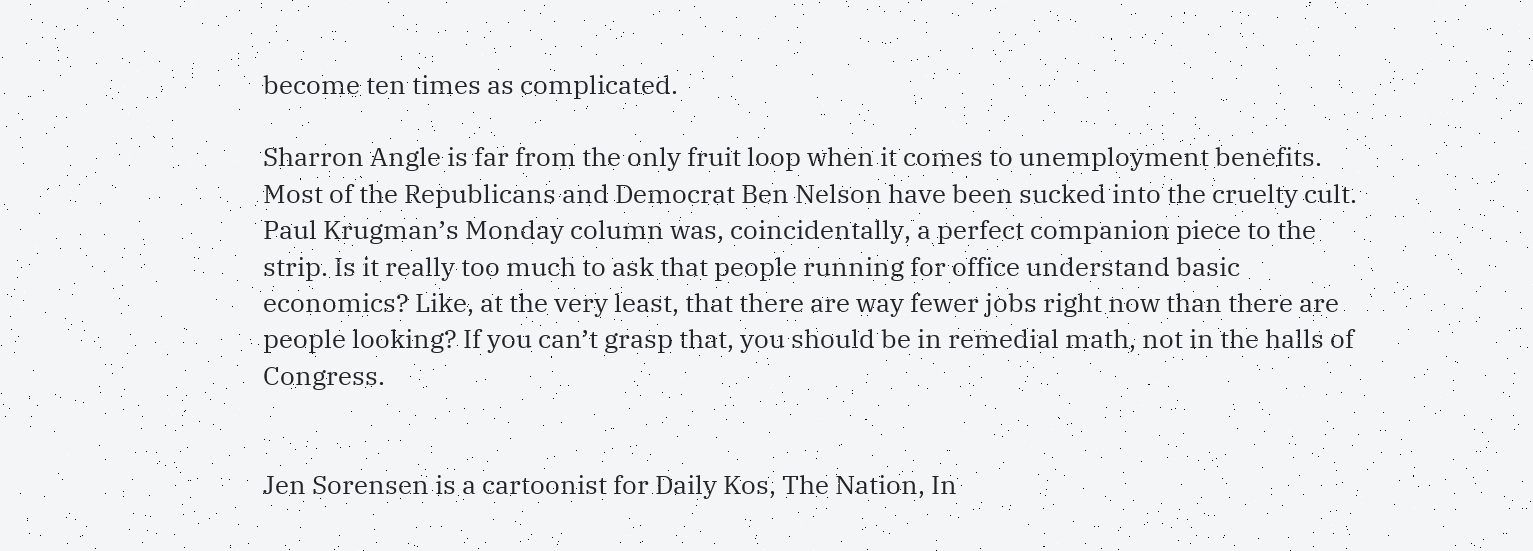become ten times as complicated.

Sharron Angle is far from the only fruit loop when it comes to unemployment benefits. Most of the Republicans and Democrat Ben Nelson have been sucked into the cruelty cult. Paul Krugman’s Monday column was, coincidentally, a perfect companion piece to the strip. Is it really too much to ask that people running for office understand basic economics? Like, at the very least, that there are way fewer jobs right now than there are people looking? If you can’t grasp that, you should be in remedial math, not in the halls of Congress.


Jen Sorensen is a cartoonist for Daily Kos, The Nation, In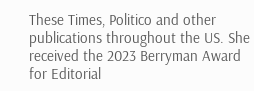These Times, Politico and other publications throughout the US. She received the 2023 Berryman Award for Editorial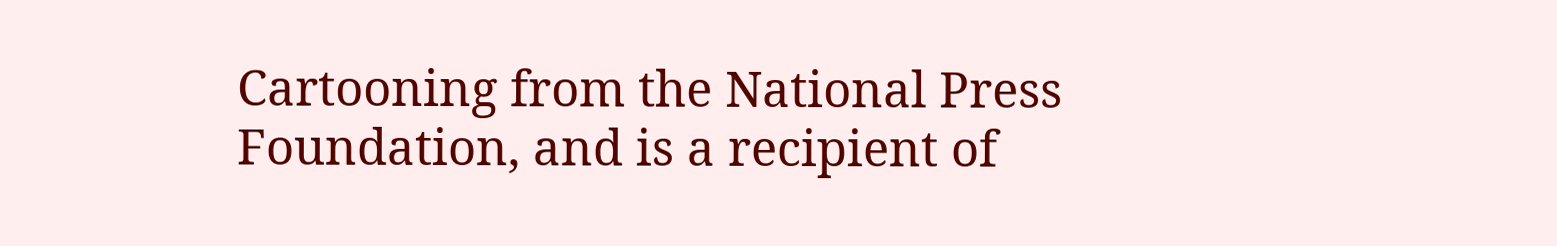Cartooning from the National Press Foundation, and is a recipient of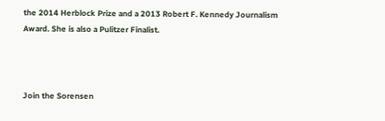the 2014 Herblock Prize and a 2013 Robert F. Kennedy Journalism Award. She is also a Pulitzer Finalist.



Join the Sorensen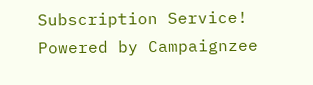Subscription Service! Powered by Campaignzee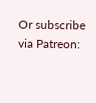Or subscribe via Patreon: